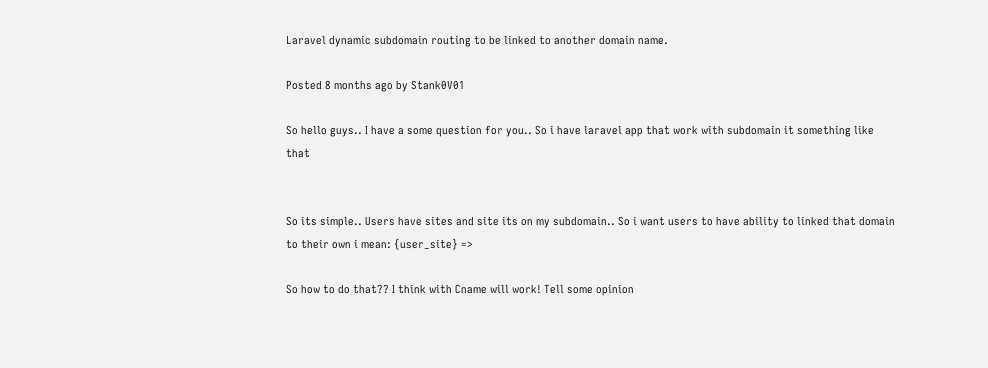Laravel dynamic subdomain routing to be linked to another domain name.

Posted 8 months ago by Stank0V01

So hello guys.. I have a some question for you.. So i have laravel app that work with subdomain it something like that


So its simple.. Users have sites and site its on my subdomain.. So i want users to have ability to linked that domain to their own i mean: {user_site} =>

So how to do that?? I think with Cname will work! Tell some opinion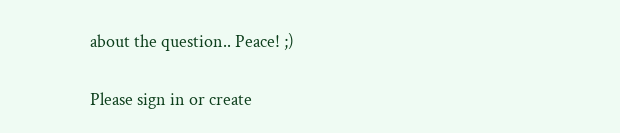about the question.. Peace! ;)

Please sign in or create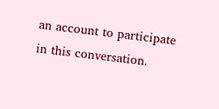an account to participate in this conversation.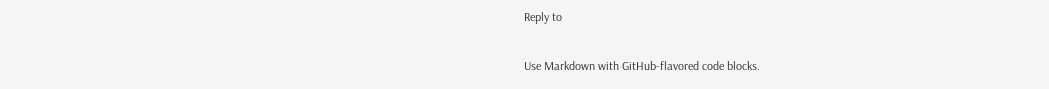Reply to

Use Markdown with GitHub-flavored code blocks.